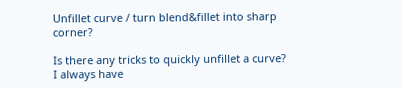Unfillet curve / turn blend&fillet into sharp corner?

Is there any tricks to quickly unfillet a curve?
I always have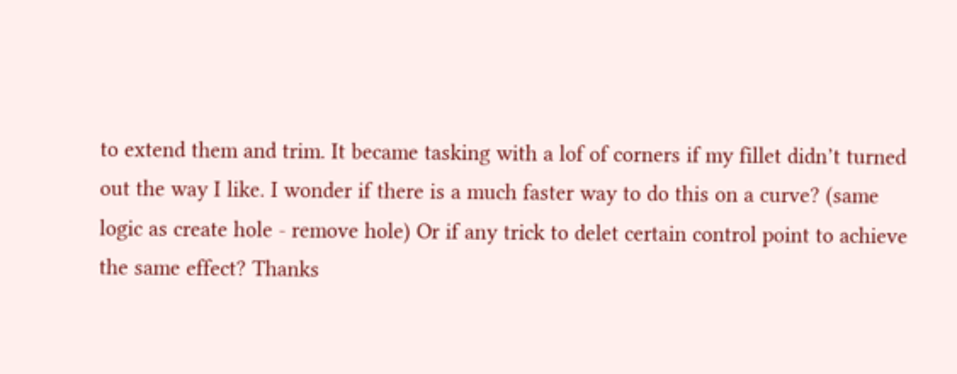to extend them and trim. It became tasking with a lof of corners if my fillet didn’t turned out the way I like. I wonder if there is a much faster way to do this on a curve? (same logic as create hole - remove hole) Or if any trick to delet certain control point to achieve the same effect? Thanks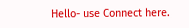Hello- use Connect here.